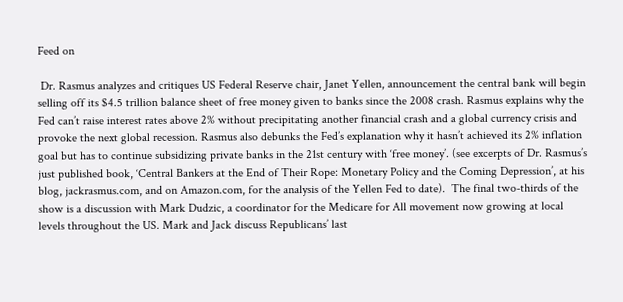Feed on

 Dr. Rasmus analyzes and critiques US Federal Reserve chair, Janet Yellen, announcement the central bank will begin selling off its $4.5 trillion balance sheet of free money given to banks since the 2008 crash. Rasmus explains why the Fed can’t raise interest rates above 2% without precipitating another financial crash and a global currency crisis and provoke the next global recession. Rasmus also debunks the Fed’s explanation why it hasn’t achieved its 2% inflation goal but has to continue subsidizing private banks in the 21st century with ‘free money’. (see excerpts of Dr. Rasmus’s just published book, ‘Central Bankers at the End of Their Rope: Monetary Policy and the Coming Depression’, at his blog, jackrasmus.com, and on Amazon.com, for the analysis of the Yellen Fed to date).  The final two-thirds of the show is a discussion with Mark Dudzic, a coordinator for the Medicare for All movement now growing at local levels throughout the US. Mark and Jack discuss Republicans’ last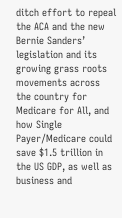ditch effort to repeal the ACA and the new Bernie Sanders’ legislation and its growing grass roots movements across the country for Medicare for All, and how Single Payer/Medicare could save $1.5 trillion in the US GDP, as well as business and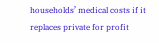households’ medical costs if it replaces private for profit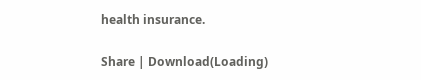health insurance.

Share | Download(Loading)